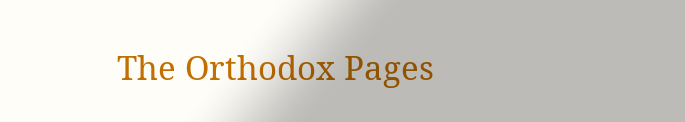The Orthodox Pages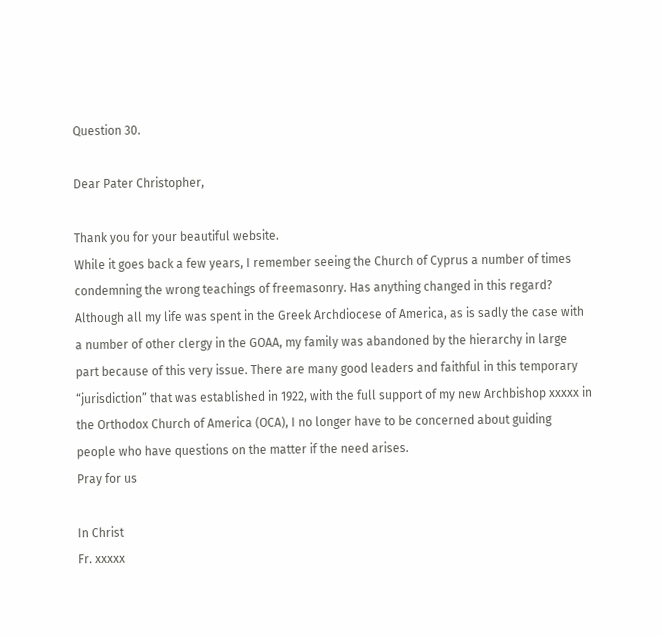Question 30.

Dear Pater Christopher,

Thank you for your beautiful website.
While it goes back a few years, I remember seeing the Church of Cyprus a number of times condemning the wrong teachings of freemasonry. Has anything changed in this regard?
Although all my life was spent in the Greek Archdiocese of America, as is sadly the case with a number of other clergy in the GOAA, my family was abandoned by the hierarchy in large part because of this very issue. There are many good leaders and faithful in this temporary “jurisdiction” that was established in 1922, with the full support of my new Archbishop xxxxx in the Orthodox Church of America (OCA), I no longer have to be concerned about guiding people who have questions on the matter if the need arises.
Pray for us

In Christ
Fr. xxxxx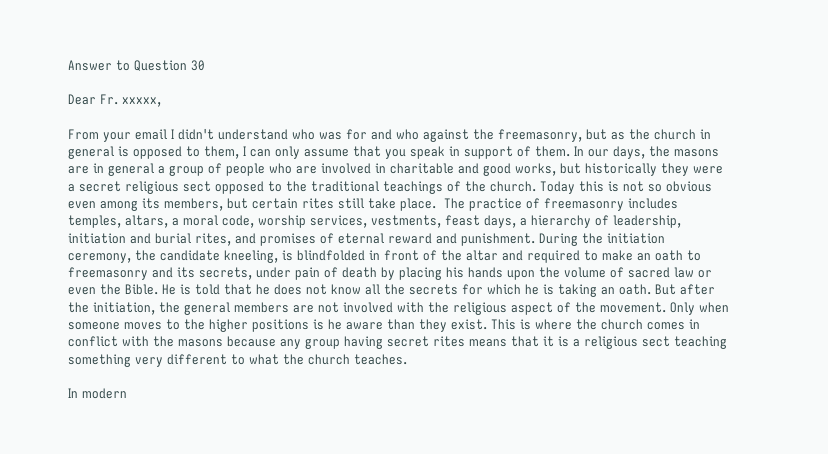Answer to Question 30

Dear Fr. xxxxx,

From your email I didn't understand who was for and who against the freemasonry, but as the church in general is opposed to them, I can only assume that you speak in support of them. In our days, the masons are in general a group of people who are involved in charitable and good works, but historically they were a secret religious sect opposed to the traditional teachings of the church. Today this is not so obvious even among its members, but certain rites still take place.  The practice of freemasonry includes temples, altars, a moral code, worship services, vestments, feast days, a hierarchy of leadership, initiation and burial rites, and promises of eternal reward and punishment. During the initiation ceremony, the candidate kneeling, is blindfolded in front of the altar and required to make an oath to freemasonry and its secrets, under pain of death by placing his hands upon the volume of sacred law or even the Bible. He is told that he does not know all the secrets for which he is taking an oath. But after the initiation, the general members are not involved with the religious aspect of the movement. Only when someone moves to the higher positions is he aware than they exist. This is where the church comes in conflict with the masons because any group having secret rites means that it is a religious sect teaching something very different to what the church teaches.

In modern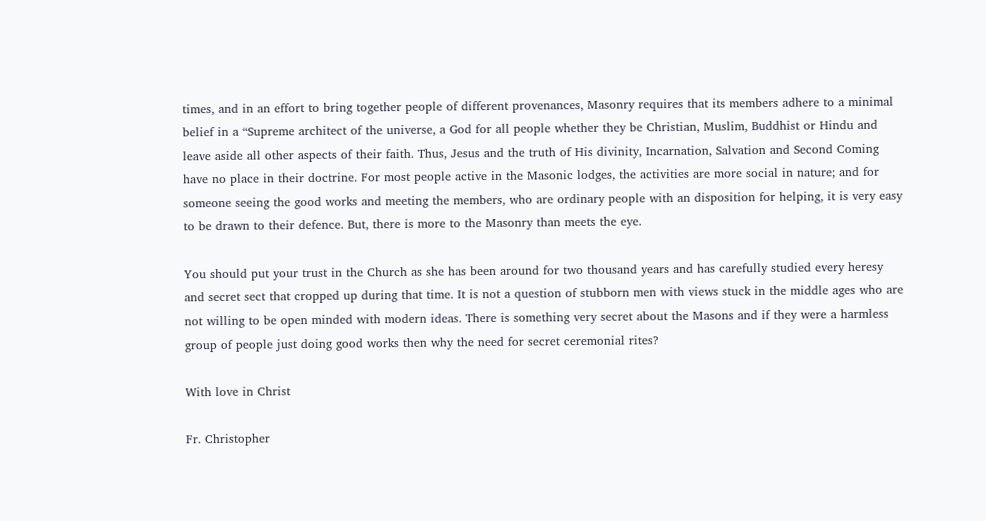times, and in an effort to bring together people of different provenances, Masonry requires that its members adhere to a minimal belief in a “Supreme architect of the universe, a God for all people whether they be Christian, Muslim, Buddhist or Hindu and leave aside all other aspects of their faith. Thus, Jesus and the truth of His divinity, Incarnation, Salvation and Second Coming have no place in their doctrine. For most people active in the Masonic lodges, the activities are more social in nature; and for someone seeing the good works and meeting the members, who are ordinary people with an disposition for helping, it is very easy to be drawn to their defence. But, there is more to the Masonry than meets the eye.

You should put your trust in the Church as she has been around for two thousand years and has carefully studied every heresy and secret sect that cropped up during that time. It is not a question of stubborn men with views stuck in the middle ages who are not willing to be open minded with modern ideas. There is something very secret about the Masons and if they were a harmless group of people just doing good works then why the need for secret ceremonial rites?

With love in Christ

Fr. Christopher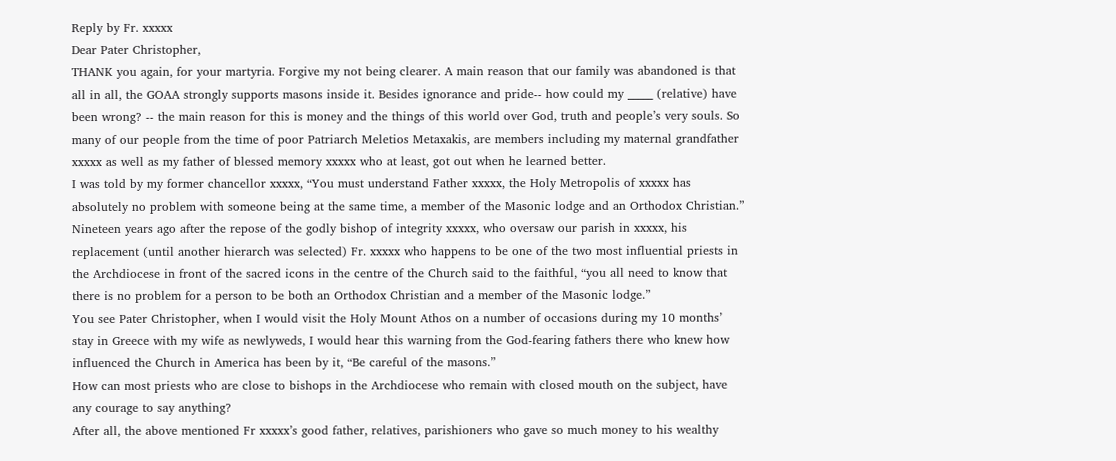Reply by Fr. xxxxx
Dear Pater Christopher,
THANK you again, for your martyria. Forgive my not being clearer. A main reason that our family was abandoned is that all in all, the GOAA strongly supports masons inside it. Besides ignorance and pride-- how could my _____ (relative) have been wrong? -- the main reason for this is money and the things of this world over God, truth and people’s very souls. So many of our people from the time of poor Patriarch Meletios Metaxakis, are members including my maternal grandfather xxxxx as well as my father of blessed memory xxxxx who at least, got out when he learned better.
I was told by my former chancellor xxxxx, “You must understand Father xxxxx, the Holy Metropolis of xxxxx has absolutely no problem with someone being at the same time, a member of the Masonic lodge and an Orthodox Christian.” Nineteen years ago after the repose of the godly bishop of integrity xxxxx, who oversaw our parish in xxxxx, his replacement (until another hierarch was selected) Fr. xxxxx who happens to be one of the two most influential priests in the Archdiocese in front of the sacred icons in the centre of the Church said to the faithful, “you all need to know that there is no problem for a person to be both an Orthodox Christian and a member of the Masonic lodge.”
You see Pater Christopher, when I would visit the Holy Mount Athos on a number of occasions during my 10 months’ stay in Greece with my wife as newlyweds, I would hear this warning from the God-fearing fathers there who knew how influenced the Church in America has been by it, “Be careful of the masons.”
How can most priests who are close to bishops in the Archdiocese who remain with closed mouth on the subject, have any courage to say anything?
After all, the above mentioned Fr xxxxx’s good father, relatives, parishioners who gave so much money to his wealthy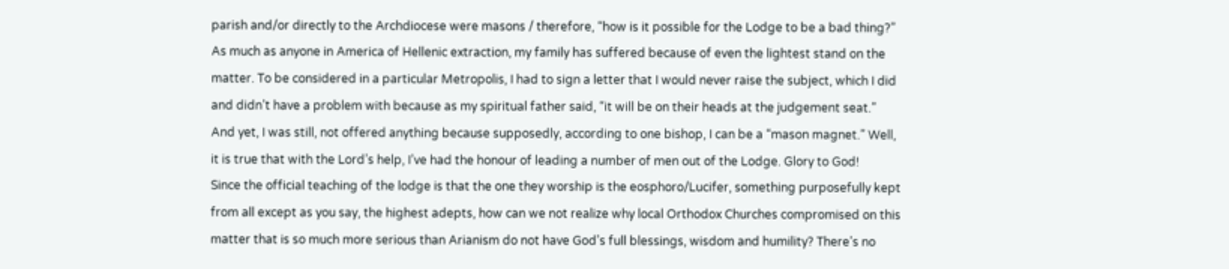parish and/or directly to the Archdiocese were masons / therefore, “how is it possible for the Lodge to be a bad thing?”
As much as anyone in America of Hellenic extraction, my family has suffered because of even the lightest stand on the matter. To be considered in a particular Metropolis, I had to sign a letter that I would never raise the subject, which I did and didn’t have a problem with because as my spiritual father said, “it will be on their heads at the judgement seat.” And yet, I was still, not offered anything because supposedly, according to one bishop, I can be a “mason magnet.” Well, it is true that with the Lord’s help, I’ve had the honour of leading a number of men out of the Lodge. Glory to God!
Since the official teaching of the lodge is that the one they worship is the eosphoro/Lucifer, something purposefully kept from all except as you say, the highest adepts, how can we not realize why local Orthodox Churches compromised on this matter that is so much more serious than Arianism do not have God’s full blessings, wisdom and humility? There’s no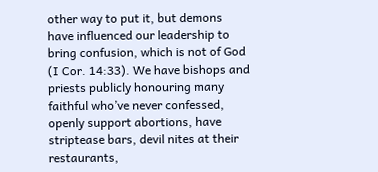other way to put it, but demons have influenced our leadership to bring confusion, which is not of God (I Cor. 14:33). We have bishops and priests publicly honouring many faithful who’ve never confessed, openly support abortions, have striptease bars, devil nites at their restaurants,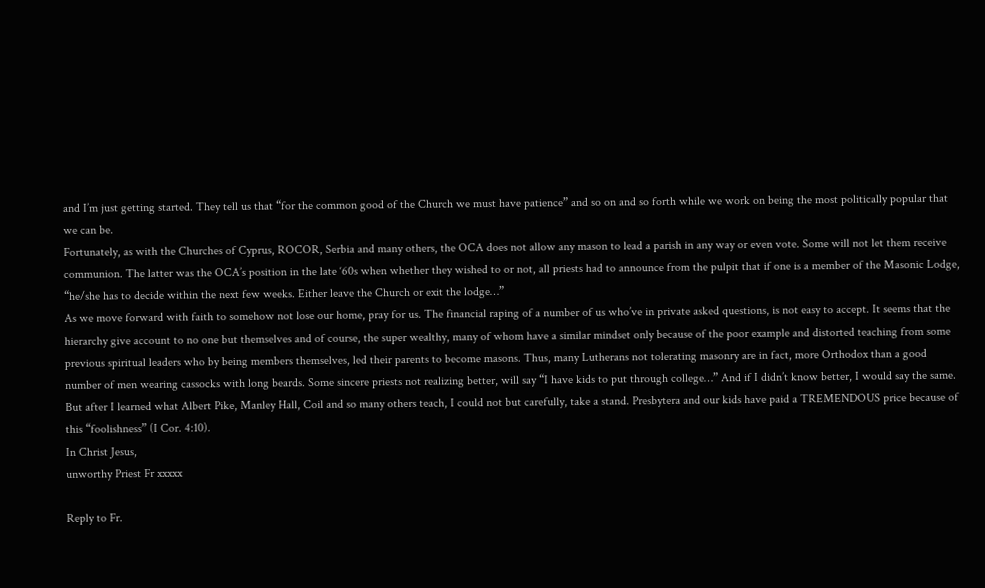and I’m just getting started. They tell us that “for the common good of the Church we must have patience” and so on and so forth while we work on being the most politically popular that we can be.
Fortunately, as with the Churches of Cyprus, ROCOR, Serbia and many others, the OCA does not allow any mason to lead a parish in any way or even vote. Some will not let them receive communion. The latter was the OCA’s position in the late ‘60s when whether they wished to or not, all priests had to announce from the pulpit that if one is a member of the Masonic Lodge, “he/she has to decide within the next few weeks. Either leave the Church or exit the lodge…”
As we move forward with faith to somehow not lose our home, pray for us. The financial raping of a number of us who’ve in private asked questions, is not easy to accept. It seems that the hierarchy give account to no one but themselves and of course, the super wealthy, many of whom have a similar mindset only because of the poor example and distorted teaching from some previous spiritual leaders who by being members themselves, led their parents to become masons. Thus, many Lutherans not tolerating masonry are in fact, more Orthodox than a good number of men wearing cassocks with long beards. Some sincere priests not realizing better, will say “I have kids to put through college…” And if I didn’t know better, I would say the same. But after I learned what Albert Pike, Manley Hall, Coil and so many others teach, I could not but carefully, take a stand. Presbytera and our kids have paid a TREMENDOUS price because of this “foolishness” (I Cor. 4:10).
In Christ Jesus,
unworthy Priest Fr xxxxx

Reply to Fr.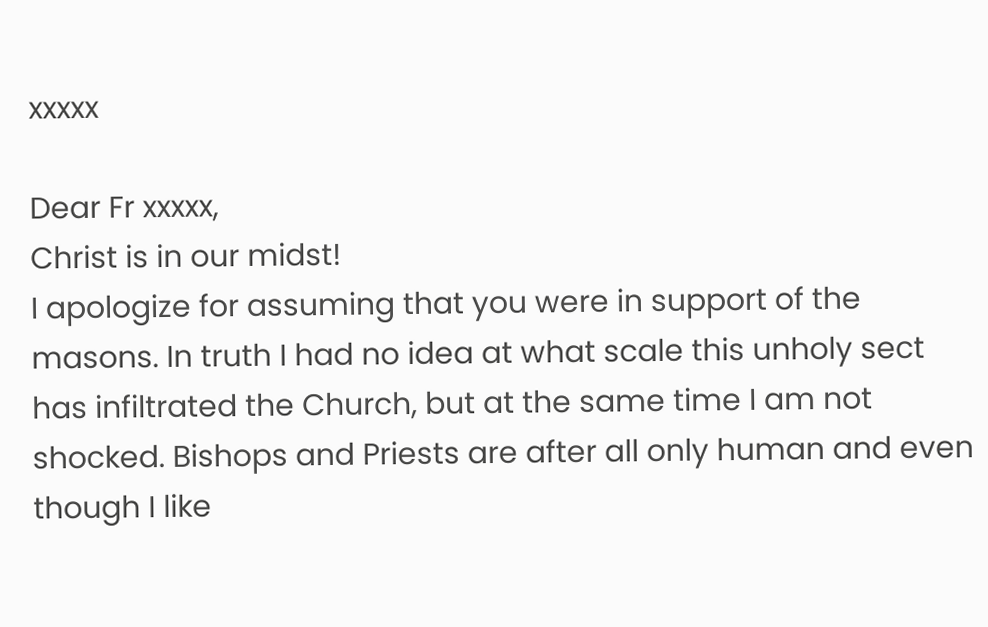xxxxx

Dear Fr xxxxx,
Christ is in our midst!
I apologize for assuming that you were in support of the masons. In truth I had no idea at what scale this unholy sect has infiltrated the Church, but at the same time I am not shocked. Bishops and Priests are after all only human and even though I like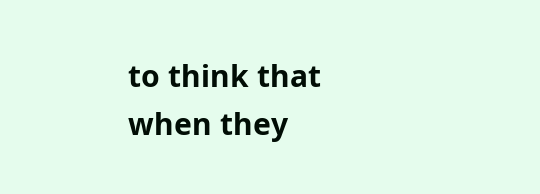to think that when they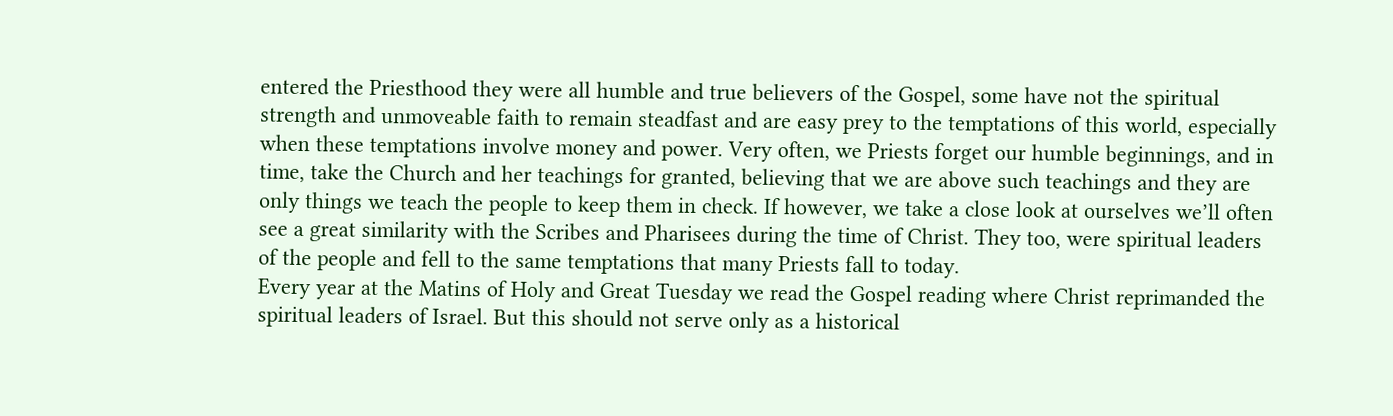entered the Priesthood they were all humble and true believers of the Gospel, some have not the spiritual strength and unmoveable faith to remain steadfast and are easy prey to the temptations of this world, especially when these temptations involve money and power. Very often, we Priests forget our humble beginnings, and in time, take the Church and her teachings for granted, believing that we are above such teachings and they are only things we teach the people to keep them in check. If however, we take a close look at ourselves we’ll often see a great similarity with the Scribes and Pharisees during the time of Christ. They too, were spiritual leaders of the people and fell to the same temptations that many Priests fall to today.
Every year at the Matins of Holy and Great Tuesday we read the Gospel reading where Christ reprimanded the spiritual leaders of Israel. But this should not serve only as a historical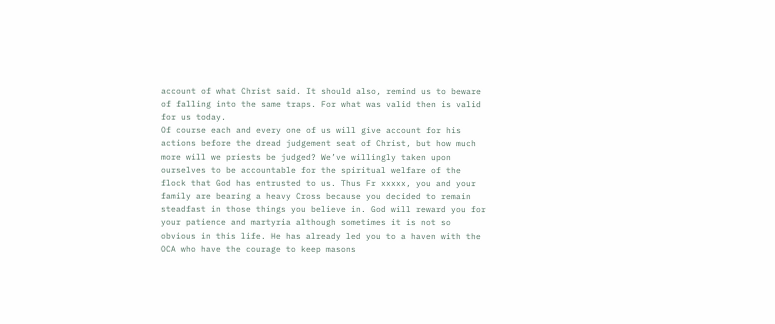account of what Christ said. It should also, remind us to beware of falling into the same traps. For what was valid then is valid for us today.
Of course each and every one of us will give account for his actions before the dread judgement seat of Christ, but how much more will we priests be judged? We’ve willingly taken upon ourselves to be accountable for the spiritual welfare of the flock that God has entrusted to us. Thus Fr xxxxx, you and your family are bearing a heavy Cross because you decided to remain steadfast in those things you believe in. God will reward you for your patience and martyria although sometimes it is not so obvious in this life. He has already led you to a haven with the OCA who have the courage to keep masons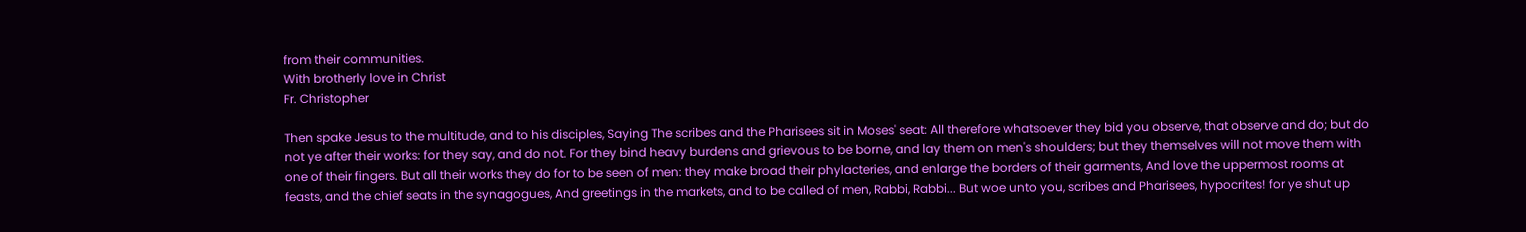from their communities.
With brotherly love in Christ
Fr. Christopher

Then spake Jesus to the multitude, and to his disciples, Saying The scribes and the Pharisees sit in Moses' seat: All therefore whatsoever they bid you observe, that observe and do; but do not ye after their works: for they say, and do not. For they bind heavy burdens and grievous to be borne, and lay them on men's shoulders; but they themselves will not move them with one of their fingers. But all their works they do for to be seen of men: they make broad their phylacteries, and enlarge the borders of their garments, And love the uppermost rooms at feasts, and the chief seats in the synagogues, And greetings in the markets, and to be called of men, Rabbi, Rabbi... But woe unto you, scribes and Pharisees, hypocrites! for ye shut up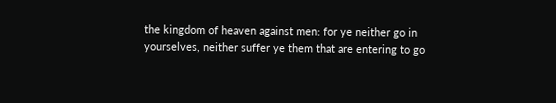the kingdom of heaven against men: for ye neither go in yourselves, neither suffer ye them that are entering to go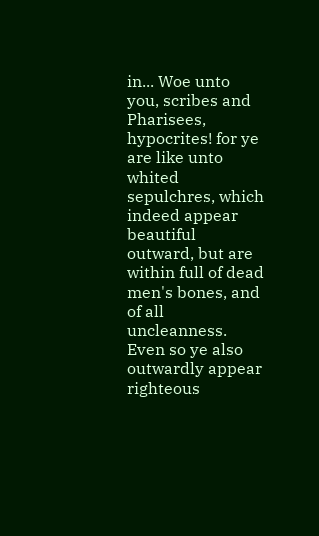in... Woe unto you, scribes and Pharisees, hypocrites! for ye are like unto whited sepulchres, which indeed appear beautiful outward, but are within full of dead men's bones, and of all uncleanness. Even so ye also outwardly appear righteous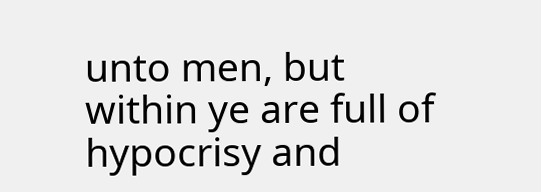unto men, but within ye are full of hypocrisy and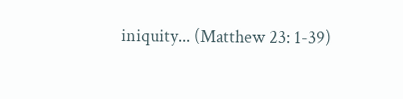iniquity... (Matthew 23: 1-39)